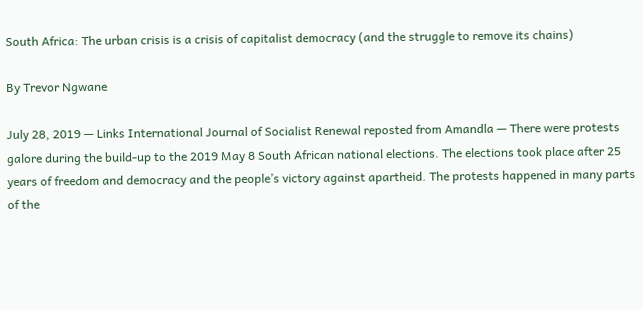South Africa: The urban crisis is a crisis of capitalist democracy (and the struggle to remove its chains)

By Trevor Ngwane

July 28, 2019 — Links International Journal of Socialist Renewal reposted from Amandla — There were protests galore during the build-up to the 2019 May 8 South African national elections. The elections took place after 25 years of freedom and democracy and the people’s victory against apartheid. The protests happened in many parts of the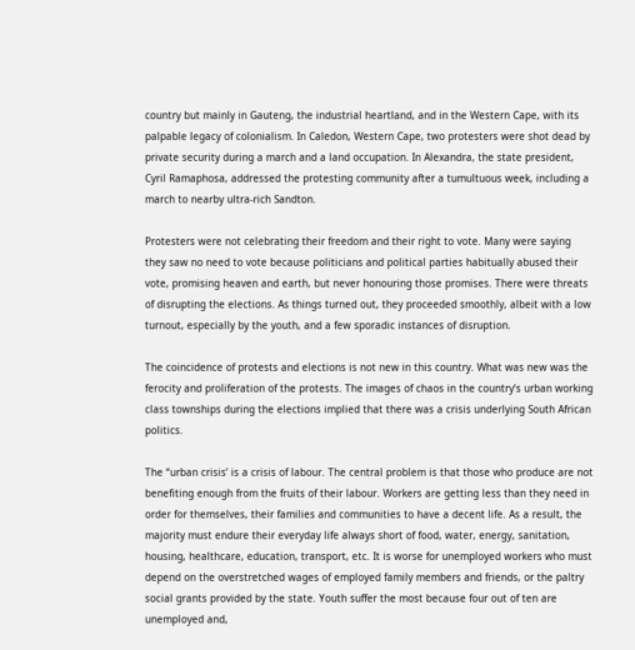country but mainly in Gauteng, the industrial heartland, and in the Western Cape, with its palpable legacy of colonialism. In Caledon, Western Cape, two protesters were shot dead by private security during a march and a land occupation. In Alexandra, the state president, Cyril Ramaphosa, addressed the protesting community after a tumultuous week, including a march to nearby ultra-rich Sandton.

Protesters were not celebrating their freedom and their right to vote. Many were saying they saw no need to vote because politicians and political parties habitually abused their vote, promising heaven and earth, but never honouring those promises. There were threats of disrupting the elections. As things turned out, they proceeded smoothly, albeit with a low turnout, especially by the youth, and a few sporadic instances of disruption.

The coincidence of protests and elections is not new in this country. What was new was the ferocity and proliferation of the protests. The images of chaos in the country’s urban working class townships during the elections implied that there was a crisis underlying South African politics.

The “urban crisis’ is a crisis of labour. The central problem is that those who produce are not benefiting enough from the fruits of their labour. Workers are getting less than they need in order for themselves, their families and communities to have a decent life. As a result, the majority must endure their everyday life always short of food, water, energy, sanitation, housing, healthcare, education, transport, etc. It is worse for unemployed workers who must depend on the overstretched wages of employed family members and friends, or the paltry social grants provided by the state. Youth suffer the most because four out of ten are unemployed and,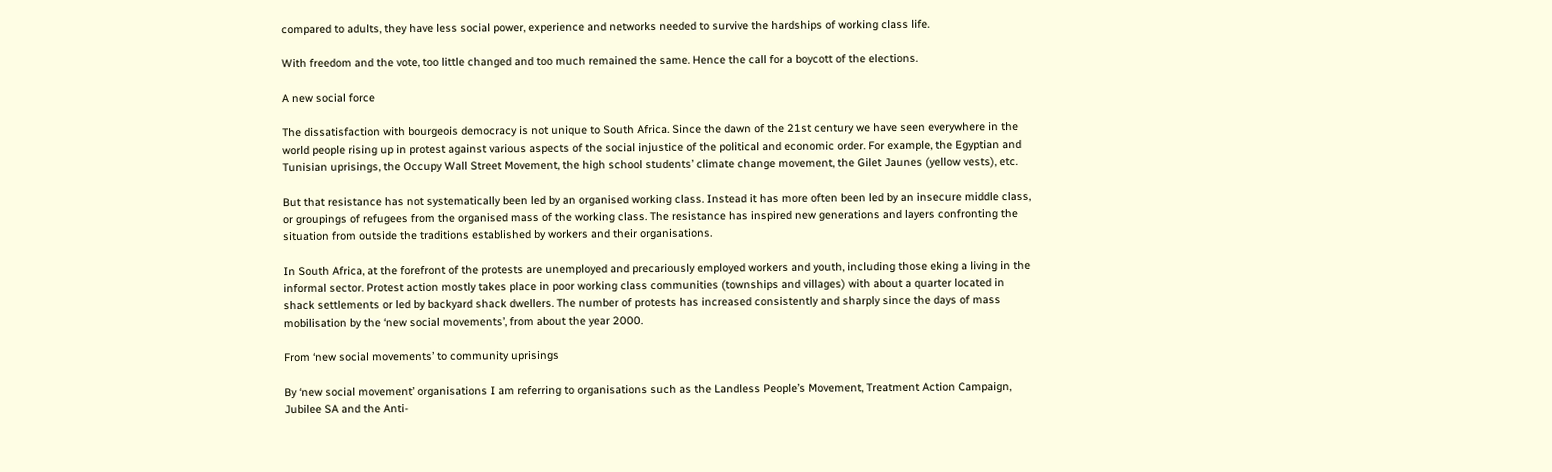compared to adults, they have less social power, experience and networks needed to survive the hardships of working class life.

With freedom and the vote, too little changed and too much remained the same. Hence the call for a boycott of the elections.

A new social force

The dissatisfaction with bourgeois democracy is not unique to South Africa. Since the dawn of the 21st century we have seen everywhere in the world people rising up in protest against various aspects of the social injustice of the political and economic order. For example, the Egyptian and Tunisian uprisings, the Occupy Wall Street Movement, the high school students’ climate change movement, the Gilet Jaunes (yellow vests), etc.

But that resistance has not systematically been led by an organised working class. Instead it has more often been led by an insecure middle class, or groupings of refugees from the organised mass of the working class. The resistance has inspired new generations and layers confronting the situation from outside the traditions established by workers and their organisations.

In South Africa, at the forefront of the protests are unemployed and precariously employed workers and youth, including those eking a living in the informal sector. Protest action mostly takes place in poor working class communities (townships and villages) with about a quarter located in shack settlements or led by backyard shack dwellers. The number of protests has increased consistently and sharply since the days of mass mobilisation by the ‘new social movements’, from about the year 2000.

From ‘new social movements’ to community uprisings

By ‘new social movement’ organisations I am referring to organisations such as the Landless People’s Movement, Treatment Action Campaign, Jubilee SA and the Anti-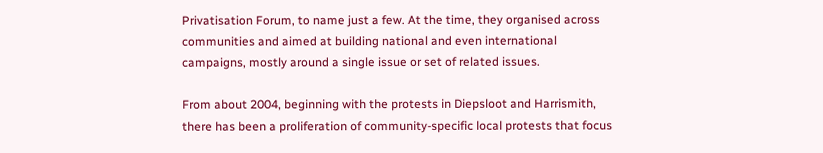Privatisation Forum, to name just a few. At the time, they organised across communities and aimed at building national and even international campaigns, mostly around a single issue or set of related issues.

From about 2004, beginning with the protests in Diepsloot and Harrismith, there has been a proliferation of community-specific local protests that focus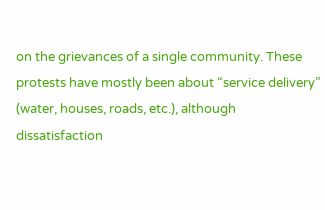on the grievances of a single community. These protests have mostly been about “service delivery” (water, houses, roads, etc.), although dissatisfaction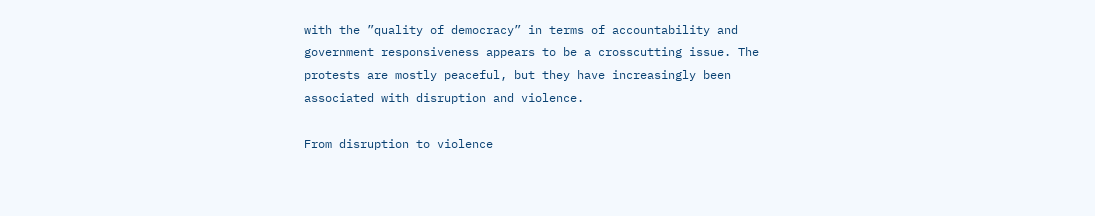with the ”quality of democracy” in terms of accountability and government responsiveness appears to be a crosscutting issue. The protests are mostly peaceful, but they have increasingly been associated with disruption and violence.

From disruption to violence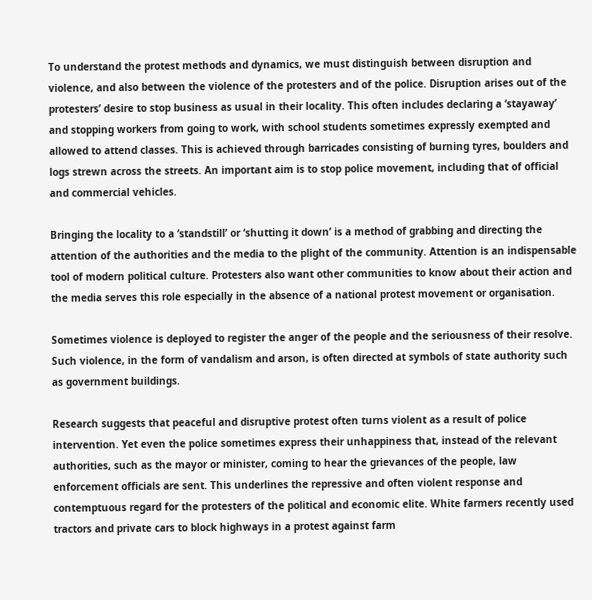To understand the protest methods and dynamics, we must distinguish between disruption and violence, and also between the violence of the protesters and of the police. Disruption arises out of the protesters’ desire to stop business as usual in their locality. This often includes declaring a ‘stayaway’ and stopping workers from going to work, with school students sometimes expressly exempted and allowed to attend classes. This is achieved through barricades consisting of burning tyres, boulders and logs strewn across the streets. An important aim is to stop police movement, including that of official and commercial vehicles.

Bringing the locality to a ‘standstill’ or ‘shutting it down’ is a method of grabbing and directing the attention of the authorities and the media to the plight of the community. Attention is an indispensable tool of modern political culture. Protesters also want other communities to know about their action and the media serves this role especially in the absence of a national protest movement or organisation.

Sometimes violence is deployed to register the anger of the people and the seriousness of their resolve. Such violence, in the form of vandalism and arson, is often directed at symbols of state authority such as government buildings.

Research suggests that peaceful and disruptive protest often turns violent as a result of police intervention. Yet even the police sometimes express their unhappiness that, instead of the relevant authorities, such as the mayor or minister, coming to hear the grievances of the people, law enforcement officials are sent. This underlines the repressive and often violent response and contemptuous regard for the protesters of the political and economic elite. White farmers recently used tractors and private cars to block highways in a protest against farm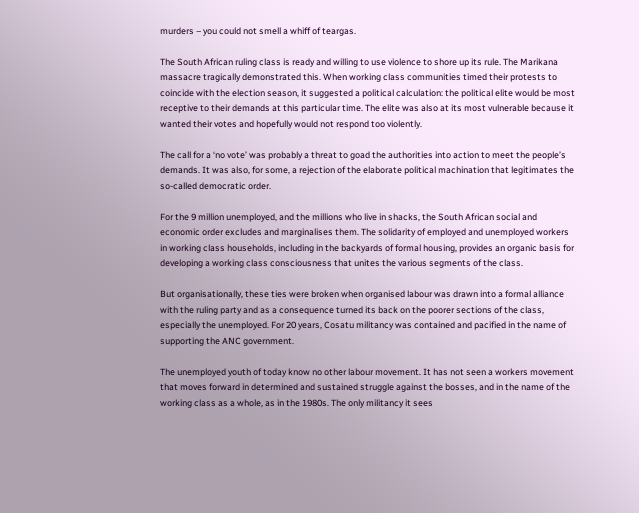murders – you could not smell a whiff of teargas.

The South African ruling class is ready and willing to use violence to shore up its rule. The Marikana massacre tragically demonstrated this. When working class communities timed their protests to coincide with the election season, it suggested a political calculation: the political elite would be most receptive to their demands at this particular time. The elite was also at its most vulnerable because it wanted their votes and hopefully would not respond too violently.

The call for a ‘no vote’ was probably a threat to goad the authorities into action to meet the people’s demands. It was also, for some, a rejection of the elaborate political machination that legitimates the so-called democratic order.

For the 9 million unemployed, and the millions who live in shacks, the South African social and economic order excludes and marginalises them. The solidarity of employed and unemployed workers in working class households, including in the backyards of formal housing, provides an organic basis for developing a working class consciousness that unites the various segments of the class.

But organisationally, these ties were broken when organised labour was drawn into a formal alliance with the ruling party and as a consequence turned its back on the poorer sections of the class, especially the unemployed. For 20 years, Cosatu militancy was contained and pacified in the name of supporting the ANC government.

The unemployed youth of today know no other labour movement. It has not seen a workers movement that moves forward in determined and sustained struggle against the bosses, and in the name of the working class as a whole, as in the 1980s. The only militancy it sees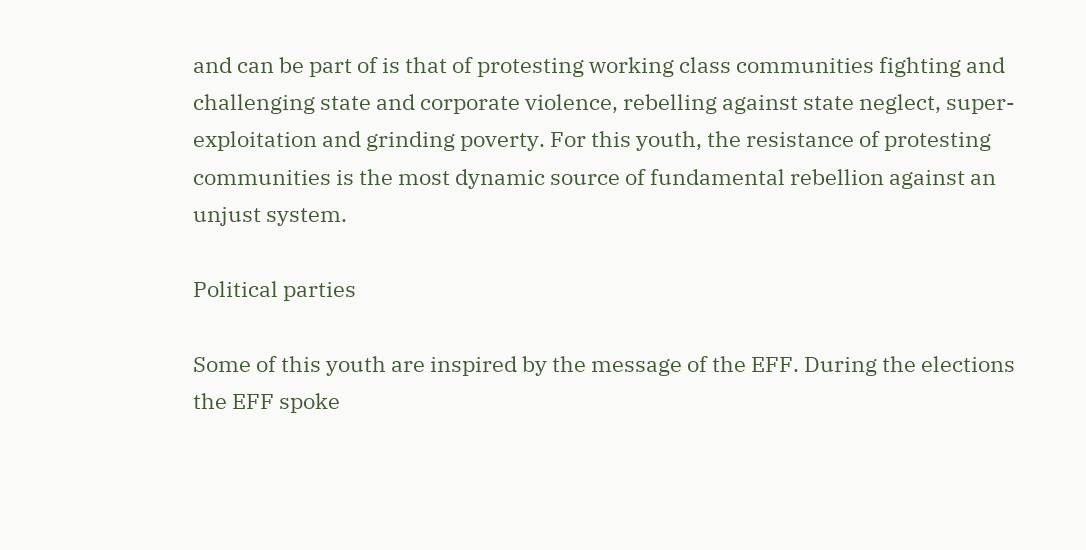and can be part of is that of protesting working class communities fighting and challenging state and corporate violence, rebelling against state neglect, super-exploitation and grinding poverty. For this youth, the resistance of protesting communities is the most dynamic source of fundamental rebellion against an unjust system.

Political parties

Some of this youth are inspired by the message of the EFF. During the elections the EFF spoke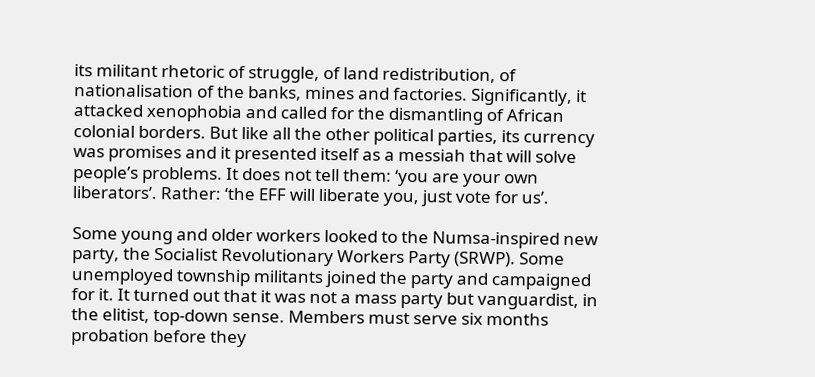its militant rhetoric of struggle, of land redistribution, of nationalisation of the banks, mines and factories. Significantly, it attacked xenophobia and called for the dismantling of African colonial borders. But like all the other political parties, its currency was promises and it presented itself as a messiah that will solve people’s problems. It does not tell them: ‘you are your own liberators’. Rather: ‘the EFF will liberate you, just vote for us’.

Some young and older workers looked to the Numsa-inspired new party, the Socialist Revolutionary Workers Party (SRWP). Some unemployed township militants joined the party and campaigned for it. It turned out that it was not a mass party but vanguardist, in the elitist, top-down sense. Members must serve six months probation before they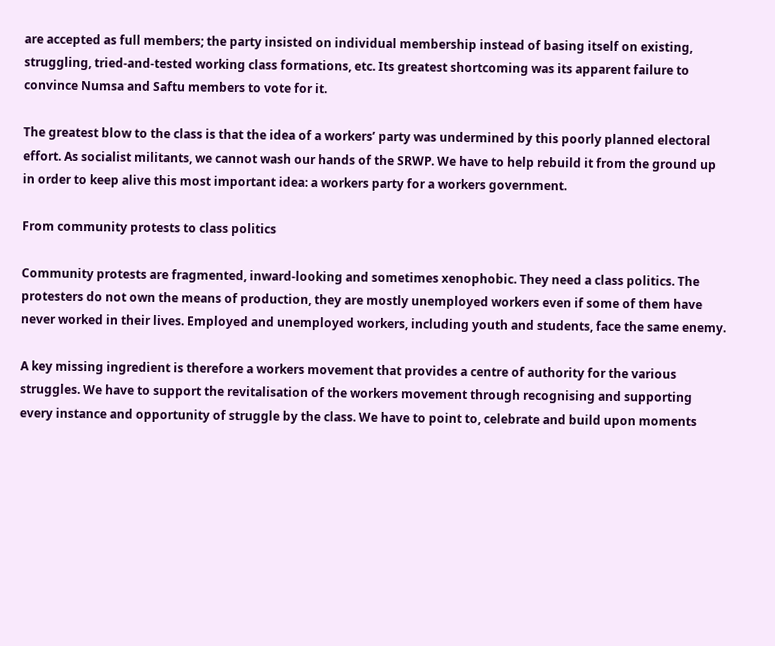are accepted as full members; the party insisted on individual membership instead of basing itself on existing, struggling, tried-and-tested working class formations, etc. Its greatest shortcoming was its apparent failure to convince Numsa and Saftu members to vote for it.

The greatest blow to the class is that the idea of a workers’ party was undermined by this poorly planned electoral effort. As socialist militants, we cannot wash our hands of the SRWP. We have to help rebuild it from the ground up in order to keep alive this most important idea: a workers party for a workers government.

From community protests to class politics

Community protests are fragmented, inward-looking and sometimes xenophobic. They need a class politics. The protesters do not own the means of production, they are mostly unemployed workers even if some of them have never worked in their lives. Employed and unemployed workers, including youth and students, face the same enemy.

A key missing ingredient is therefore a workers movement that provides a centre of authority for the various struggles. We have to support the revitalisation of the workers movement through recognising and supporting every instance and opportunity of struggle by the class. We have to point to, celebrate and build upon moments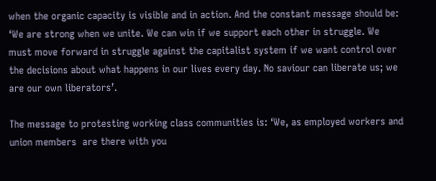when the organic capacity is visible and in action. And the constant message should be: ‘We are strong when we unite. We can win if we support each other in struggle. We must move forward in struggle against the capitalist system if we want control over the decisions about what happens in our lives every day. No saviour can liberate us; we are our own liberators’.

The message to protesting working class communities is: ‘We, as employed workers and union members  are there with you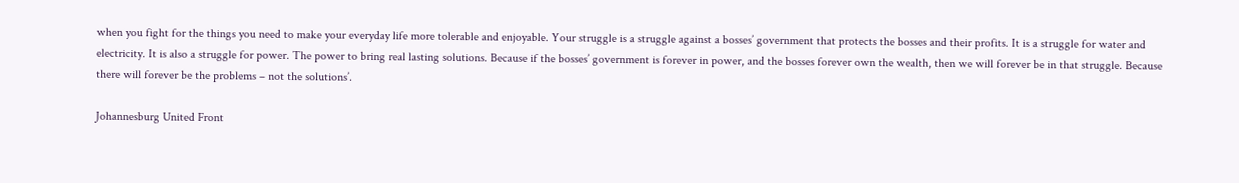when you fight for the things you need to make your everyday life more tolerable and enjoyable. Your struggle is a struggle against a bosses’ government that protects the bosses and their profits. It is a struggle for water and electricity. It is also a struggle for power. The power to bring real lasting solutions. Because if the bosses’ government is forever in power, and the bosses forever own the wealth, then we will forever be in that struggle. Because there will forever be the problems – not the solutions’.

Johannesburg United Front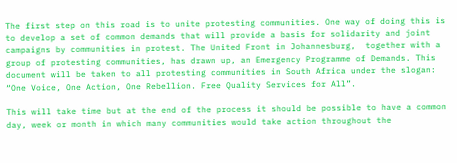The first step on this road is to unite protesting communities. One way of doing this is to develop a set of common demands that will provide a basis for solidarity and joint campaigns by communities in protest. The United Front in Johannesburg,  together with a group of protesting communities, has drawn up, an Emergency Programme of Demands. This document will be taken to all protesting communities in South Africa under the slogan: “One Voice, One Action, One Rebellion. Free Quality Services for All”.

This will take time but at the end of the process it should be possible to have a common day, week or month in which many communities would take action throughout the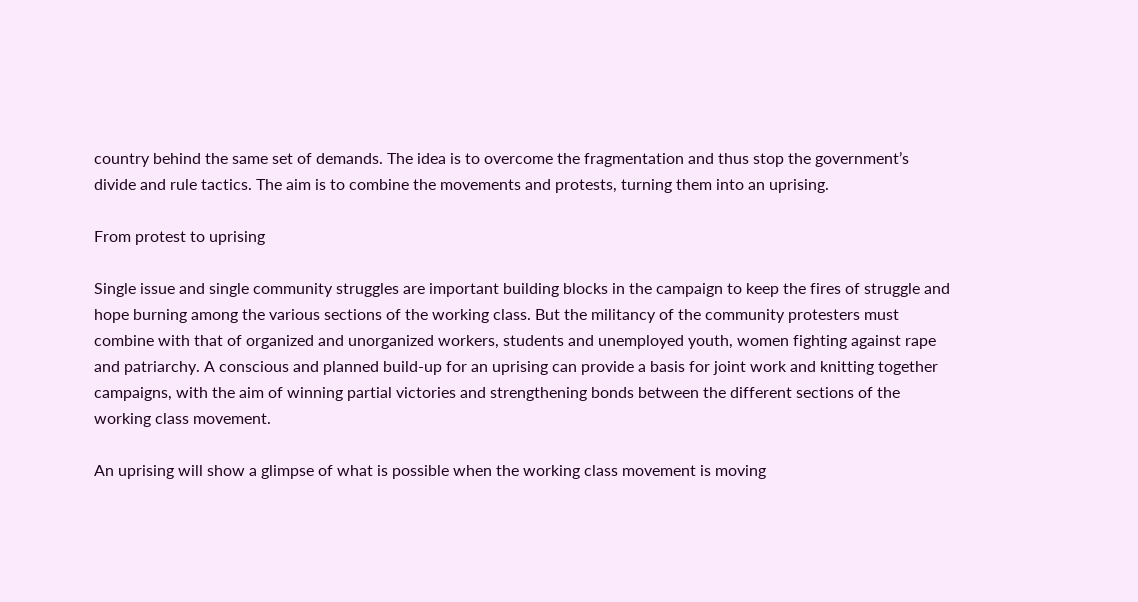country behind the same set of demands. The idea is to overcome the fragmentation and thus stop the government’s divide and rule tactics. The aim is to combine the movements and protests, turning them into an uprising.

From protest to uprising

Single issue and single community struggles are important building blocks in the campaign to keep the fires of struggle and hope burning among the various sections of the working class. But the militancy of the community protesters must combine with that of organized and unorganized workers, students and unemployed youth, women fighting against rape and patriarchy. A conscious and planned build-up for an uprising can provide a basis for joint work and knitting together campaigns, with the aim of winning partial victories and strengthening bonds between the different sections of the working class movement.

An uprising will show a glimpse of what is possible when the working class movement is moving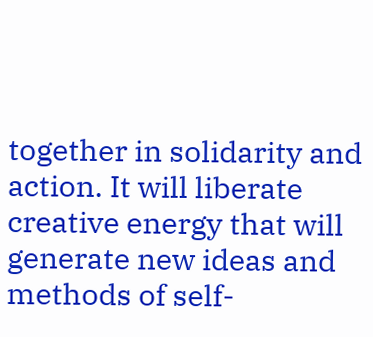together in solidarity and action. It will liberate creative energy that will generate new ideas and methods of self-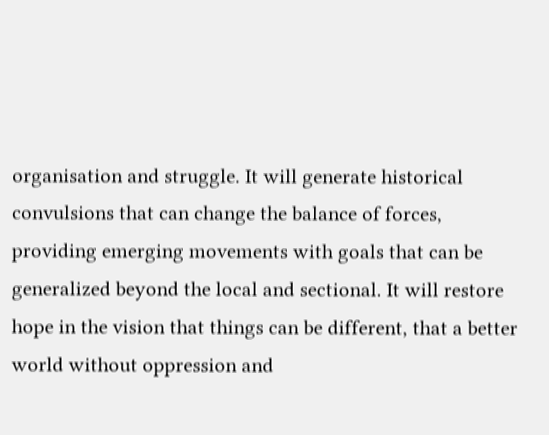organisation and struggle. It will generate historical convulsions that can change the balance of forces, providing emerging movements with goals that can be generalized beyond the local and sectional. It will restore hope in the vision that things can be different, that a better world without oppression and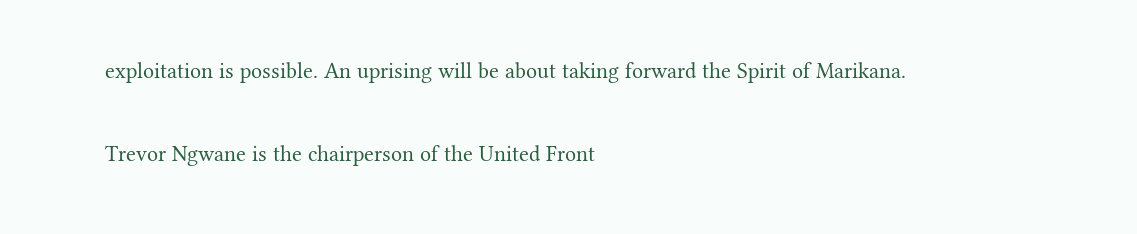exploitation is possible. An uprising will be about taking forward the Spirit of Marikana.

Trevor Ngwane is the chairperson of the United Front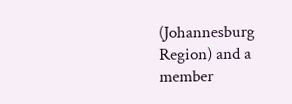(Johannesburg Region) and a member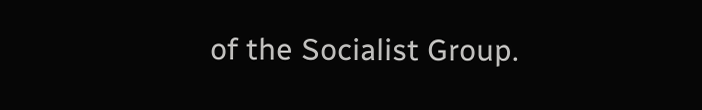of the Socialist Group.